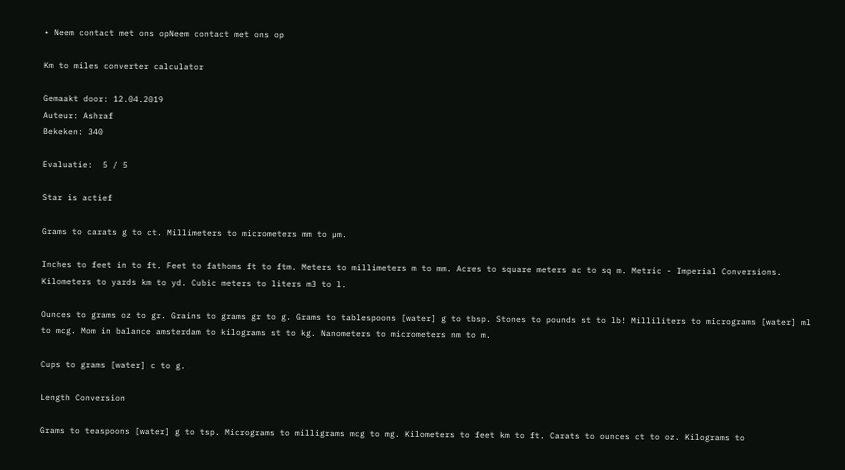• Neem contact met ons opNeem contact met ons op

Km to miles converter calculator

Gemaakt door: 12.04.2019
Auteur: Ashraf
Bekeken: 340

Evaluatie:  5 / 5

Star is actief

Grams to carats g to ct. Millimeters to micrometers mm to µm.

Inches to feet in to ft. Feet to fathoms ft to ftm. Meters to millimeters m to mm. Acres to square meters ac to sq m. Metric - Imperial Conversions. Kilometers to yards km to yd. Cubic meters to liters m3 to l.

Ounces to grams oz to gr. Grains to grams gr to g. Grams to tablespoons [water] g to tbsp. Stones to pounds st to lb! Milliliters to micrograms [water] ml to mcg. Mom in balance amsterdam to kilograms st to kg. Nanometers to micrometers nm to m.

Cups to grams [water] c to g.

Length Conversion

Grams to teaspoons [water] g to tsp. Micrograms to milligrams mcg to mg. Kilometers to feet km to ft. Carats to ounces ct to oz. Kilograms to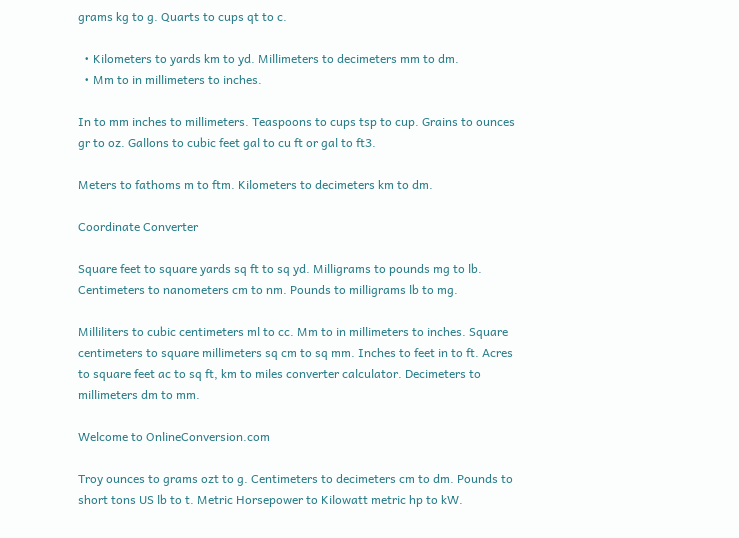grams kg to g. Quarts to cups qt to c.

  • Kilometers to yards km to yd. Millimeters to decimeters mm to dm.
  • Mm to in millimeters to inches.

In to mm inches to millimeters. Teaspoons to cups tsp to cup. Grains to ounces gr to oz. Gallons to cubic feet gal to cu ft or gal to ft3.

Meters to fathoms m to ftm. Kilometers to decimeters km to dm.

Coordinate Converter

Square feet to square yards sq ft to sq yd. Milligrams to pounds mg to lb. Centimeters to nanometers cm to nm. Pounds to milligrams lb to mg.

Milliliters to cubic centimeters ml to cc. Mm to in millimeters to inches. Square centimeters to square millimeters sq cm to sq mm. Inches to feet in to ft. Acres to square feet ac to sq ft, km to miles converter calculator. Decimeters to millimeters dm to mm.

Welcome to OnlineConversion.com

Troy ounces to grams ozt to g. Centimeters to decimeters cm to dm. Pounds to short tons US lb to t. Metric Horsepower to Kilowatt metric hp to kW.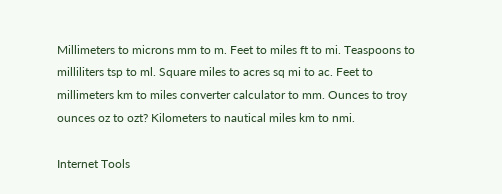Millimeters to microns mm to m. Feet to miles ft to mi. Teaspoons to milliliters tsp to ml. Square miles to acres sq mi to ac. Feet to millimeters km to miles converter calculator to mm. Ounces to troy ounces oz to ozt? Kilometers to nautical miles km to nmi.

Internet Tools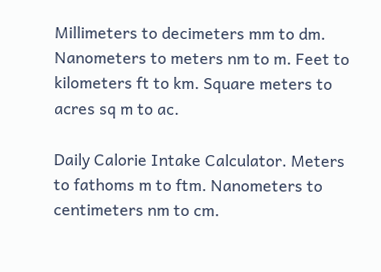Millimeters to decimeters mm to dm. Nanometers to meters nm to m. Feet to kilometers ft to km. Square meters to acres sq m to ac.

Daily Calorie Intake Calculator. Meters to fathoms m to ftm. Nanometers to centimeters nm to cm.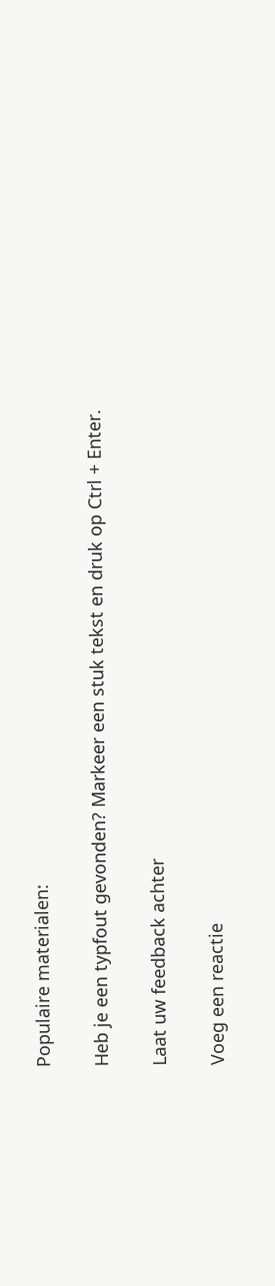Populaire materialen:

Heb je een typfout gevonden? Markeer een stuk tekst en druk op Ctrl + Enter.

Laat uw feedback achter

Voeg een reactie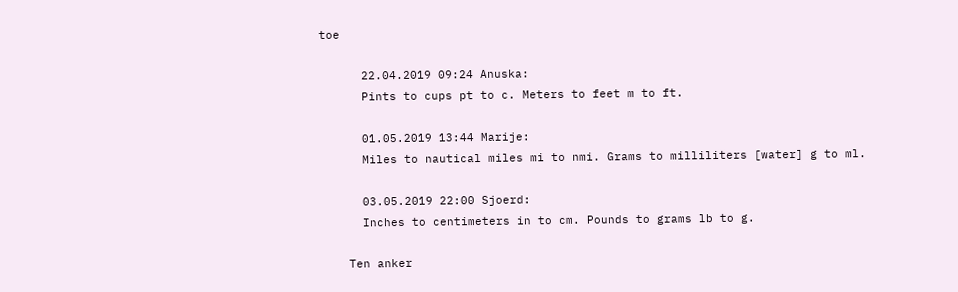toe

      22.04.2019 09:24 Anuska:
      Pints to cups pt to c. Meters to feet m to ft.

      01.05.2019 13:44 Marije:
      Miles to nautical miles mi to nmi. Grams to milliliters [water] g to ml.

      03.05.2019 22:00 Sjoerd:
      Inches to centimeters in to cm. Pounds to grams lb to g.

    Ten anker